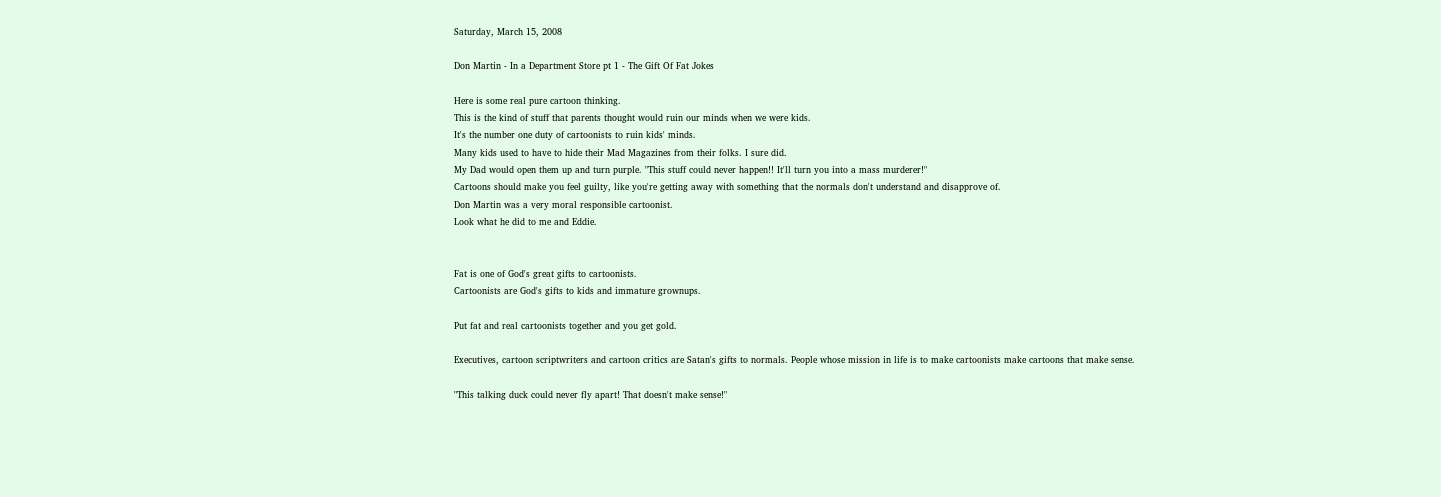Saturday, March 15, 2008

Don Martin - In a Department Store pt 1 - The Gift Of Fat Jokes

Here is some real pure cartoon thinking.
This is the kind of stuff that parents thought would ruin our minds when we were kids.
It's the number one duty of cartoonists to ruin kids' minds.
Many kids used to have to hide their Mad Magazines from their folks. I sure did.
My Dad would open them up and turn purple. "This stuff could never happen!! It'll turn you into a mass murderer!"
Cartoons should make you feel guilty, like you're getting away with something that the normals don't understand and disapprove of.
Don Martin was a very moral responsible cartoonist.
Look what he did to me and Eddie.


Fat is one of God's great gifts to cartoonists.
Cartoonists are God's gifts to kids and immature grownups.

Put fat and real cartoonists together and you get gold.

Executives, cartoon scriptwriters and cartoon critics are Satan's gifts to normals. People whose mission in life is to make cartoonists make cartoons that make sense.

"This talking duck could never fly apart! That doesn't make sense!"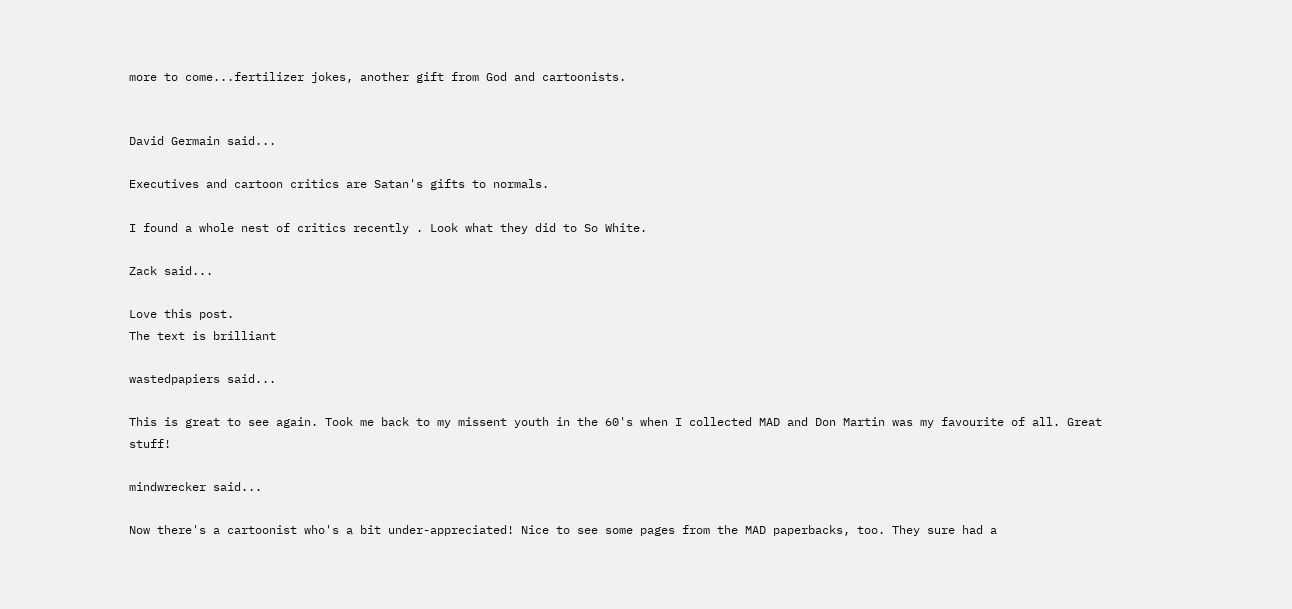more to come...fertilizer jokes, another gift from God and cartoonists.


David Germain said...

Executives and cartoon critics are Satan's gifts to normals.

I found a whole nest of critics recently . Look what they did to So White.

Zack said...

Love this post.
The text is brilliant

wastedpapiers said...

This is great to see again. Took me back to my missent youth in the 60's when I collected MAD and Don Martin was my favourite of all. Great stuff!

mindwrecker said...

Now there's a cartoonist who's a bit under-appreciated! Nice to see some pages from the MAD paperbacks, too. They sure had a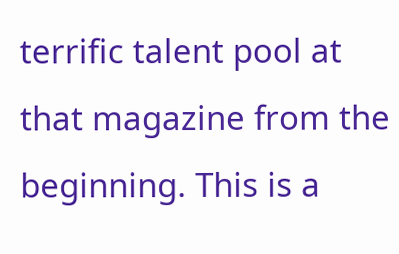terrific talent pool at that magazine from the beginning. This is a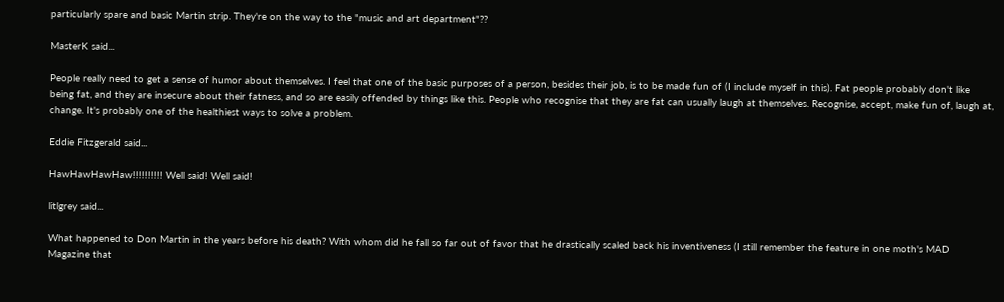particularly spare and basic Martin strip. They're on the way to the "music and art department"??

MasterK said...

People really need to get a sense of humor about themselves. I feel that one of the basic purposes of a person, besides their job, is to be made fun of (I include myself in this). Fat people probably don't like being fat, and they are insecure about their fatness, and so are easily offended by things like this. People who recognise that they are fat can usually laugh at themselves. Recognise, accept, make fun of, laugh at, change. It's probably one of the healthiest ways to solve a problem.

Eddie Fitzgerald said...

HawHawHawHaw!!!!!!!!!! Well said! Well said!

litlgrey said...

What happened to Don Martin in the years before his death? With whom did he fall so far out of favor that he drastically scaled back his inventiveness (I still remember the feature in one moth's MAD Magazine that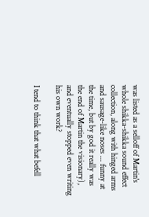was listed as a selloff of Martin's whole shikka-shikka sound effect collection, along with hinged arms and sausage-like noses ... funny at the time, but by god it really was the end of Martin the visionary), and eventually stopped even writing his own work?

I tend to think that what befell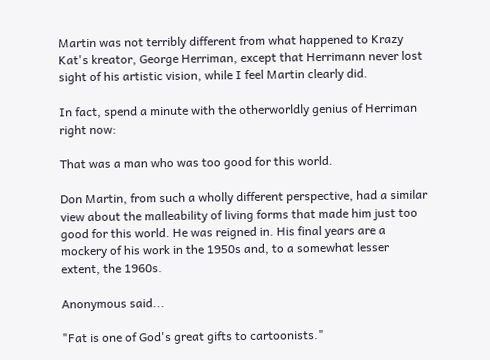Martin was not terribly different from what happened to Krazy Kat's kreator, George Herriman, except that Herrimann never lost sight of his artistic vision, while I feel Martin clearly did.

In fact, spend a minute with the otherworldly genius of Herriman right now:

That was a man who was too good for this world.

Don Martin, from such a wholly different perspective, had a similar view about the malleability of living forms that made him just too good for this world. He was reigned in. His final years are a mockery of his work in the 1950s and, to a somewhat lesser extent, the 1960s.

Anonymous said...

"Fat is one of God's great gifts to cartoonists."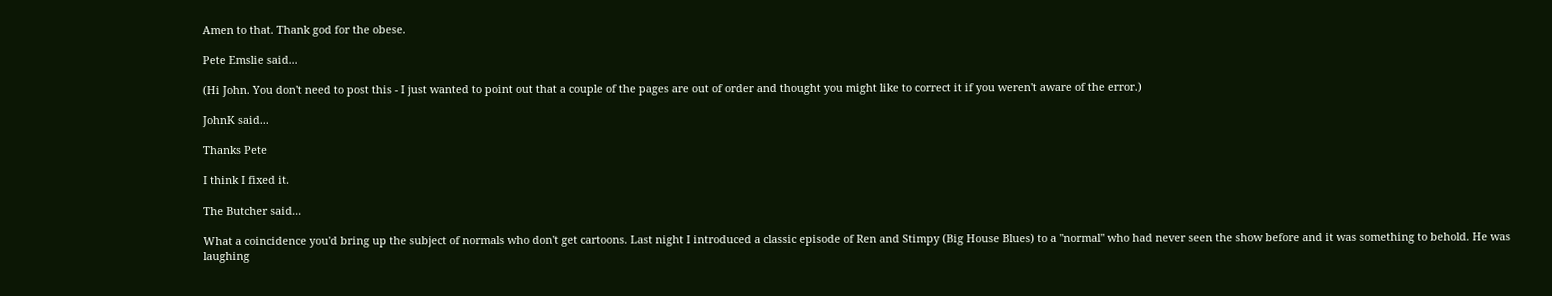Amen to that. Thank god for the obese.

Pete Emslie said...

(Hi John. You don't need to post this - I just wanted to point out that a couple of the pages are out of order and thought you might like to correct it if you weren't aware of the error.)

JohnK said...

Thanks Pete

I think I fixed it.

The Butcher said...

What a coincidence you'd bring up the subject of normals who don't get cartoons. Last night I introduced a classic episode of Ren and Stimpy (Big House Blues) to a "normal" who had never seen the show before and it was something to behold. He was laughing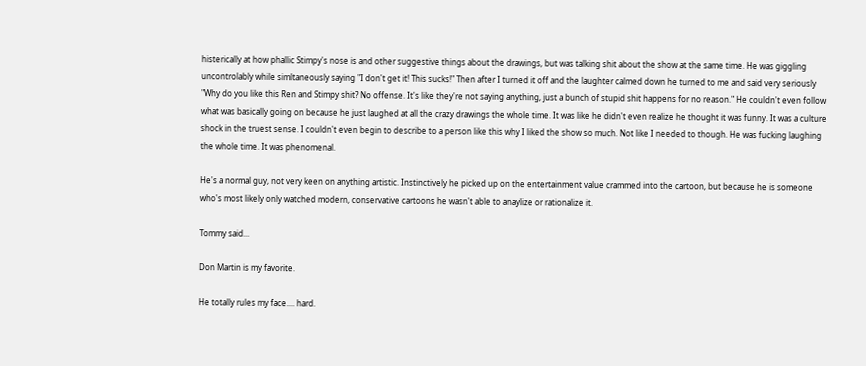histerically at how phallic Stimpy's nose is and other suggestive things about the drawings, but was talking shit about the show at the same time. He was giggling uncontrolably while simltaneously saying "I don't get it! This sucks!" Then after I turned it off and the laughter calmed down he turned to me and said very seriously "Why do you like this Ren and Stimpy shit? No offense. It's like they're not saying anything, just a bunch of stupid shit happens for no reason." He couldn't even follow what was basically going on because he just laughed at all the crazy drawings the whole time. It was like he didn't even realize he thought it was funny. It was a culture shock in the truest sense. I couldn't even begin to describe to a person like this why I liked the show so much. Not like I needed to though. He was fucking laughing the whole time. It was phenomenal.

He's a normal guy, not very keen on anything artistic. Instinctively he picked up on the entertainment value crammed into the cartoon, but because he is someone who's most likely only watched modern, conservative cartoons he wasn't able to anaylize or rationalize it.

Tommy said...

Don Martin is my favorite.

He totally rules my face.... hard.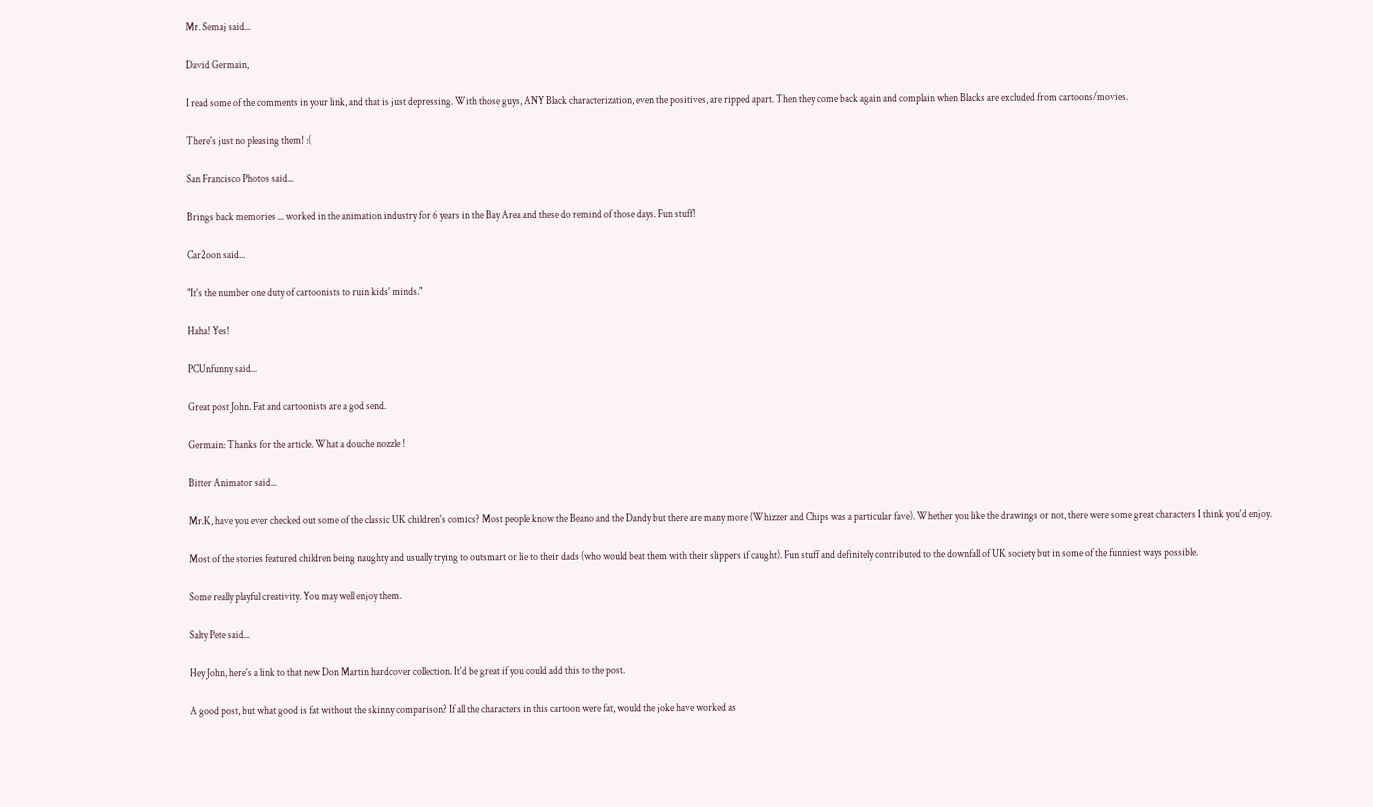Mr. Semaj said...

David Germain,

I read some of the comments in your link, and that is just depressing. With those guys, ANY Black characterization, even the positives, are ripped apart. Then they come back again and complain when Blacks are excluded from cartoons/movies.

There's just no pleasing them! :(

San Francisco Photos said...

Brings back memories ... worked in the animation industry for 6 years in the Bay Area and these do remind of those days. Fun stuff!

Car2oon said...

"It's the number one duty of cartoonists to ruin kids' minds."

Haha! Yes!

PCUnfunny said...

Great post John. Fat and cartoonists are a god send.

Germain: Thanks for the article. What a douche nozzle !

Bitter Animator said...

Mr.K, have you ever checked out some of the classic UK children's comics? Most people know the Beano and the Dandy but there are many more (Whizzer and Chips was a particular fave). Whether you like the drawings or not, there were some great characters I think you'd enjoy.

Most of the stories featured children being naughty and usually trying to outsmart or lie to their dads (who would beat them with their slippers if caught). Fun stuff and definitely contributed to the downfall of UK society but in some of the funniest ways possible.

Some really playful creativity. You may well enjoy them.

Salty Pete said...

Hey John, here's a link to that new Don Martin hardcover collection. It'd be great if you could add this to the post.

A good post, but what good is fat without the skinny comparison? If all the characters in this cartoon were fat, would the joke have worked as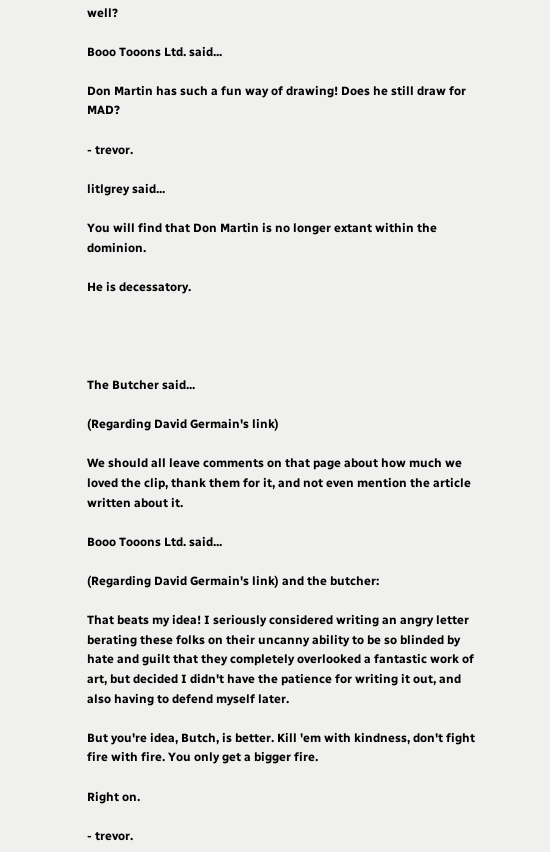well?

Booo Tooons Ltd. said...

Don Martin has such a fun way of drawing! Does he still draw for MAD?

- trevor.

litlgrey said...

You will find that Don Martin is no longer extant within the dominion.

He is decessatory.




The Butcher said...

(Regarding David Germain's link)

We should all leave comments on that page about how much we loved the clip, thank them for it, and not even mention the article written about it.

Booo Tooons Ltd. said...

(Regarding David Germain's link) and the butcher:

That beats my idea! I seriously considered writing an angry letter berating these folks on their uncanny ability to be so blinded by hate and guilt that they completely overlooked a fantastic work of art, but decided I didn't have the patience for writing it out, and also having to defend myself later.

But you're idea, Butch, is better. Kill 'em with kindness, don't fight fire with fire. You only get a bigger fire.

Right on.

- trevor.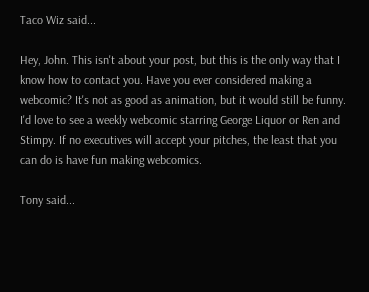Taco Wiz said...

Hey, John. This isn't about your post, but this is the only way that I know how to contact you. Have you ever considered making a webcomic? It's not as good as animation, but it would still be funny. I'd love to see a weekly webcomic starring George Liquor or Ren and Stimpy. If no executives will accept your pitches, the least that you can do is have fun making webcomics.

Tony said...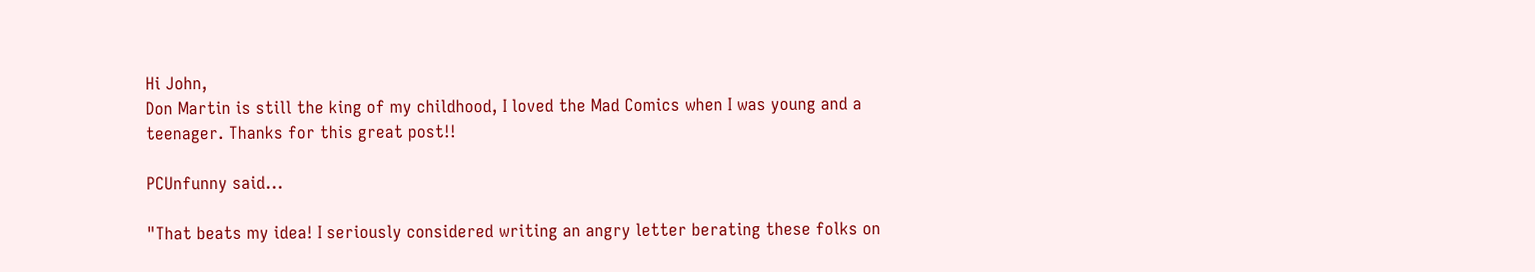Hi John,
Don Martin is still the king of my childhood, I loved the Mad Comics when I was young and a teenager. Thanks for this great post!!

PCUnfunny said...

"That beats my idea! I seriously considered writing an angry letter berating these folks on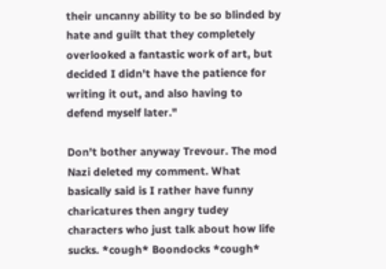their uncanny ability to be so blinded by hate and guilt that they completely overlooked a fantastic work of art, but decided I didn't have the patience for writing it out, and also having to defend myself later."

Don't bother anyway Trevour. The mod Nazi deleted my comment. What basically said is I rather have funny charicatures then angry tudey characters who just talk about how life sucks. *cough* Boondocks *cough*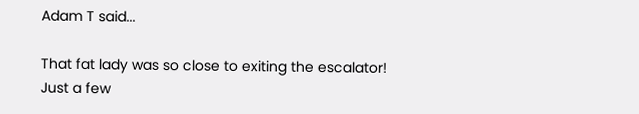Adam T said...

That fat lady was so close to exiting the escalator! Just a few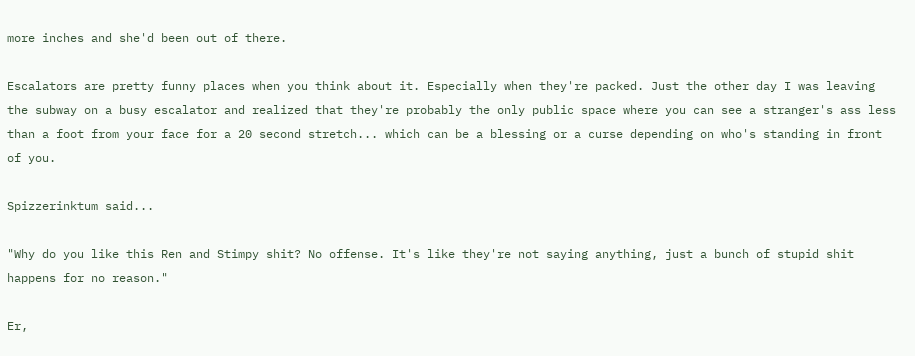more inches and she'd been out of there.

Escalators are pretty funny places when you think about it. Especially when they're packed. Just the other day I was leaving the subway on a busy escalator and realized that they're probably the only public space where you can see a stranger's ass less than a foot from your face for a 20 second stretch... which can be a blessing or a curse depending on who's standing in front of you.

Spizzerinktum said...

"Why do you like this Ren and Stimpy shit? No offense. It's like they're not saying anything, just a bunch of stupid shit happens for no reason."

Er,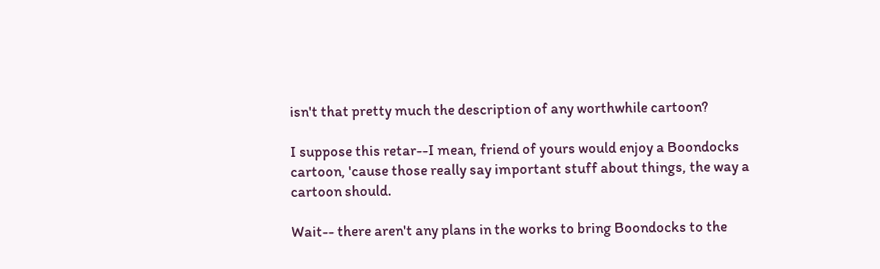isn't that pretty much the description of any worthwhile cartoon?

I suppose this retar--I mean, friend of yours would enjoy a Boondocks cartoon, 'cause those really say important stuff about things, the way a cartoon should.

Wait-- there aren't any plans in the works to bring Boondocks to the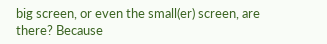big screen, or even the small(er) screen, are there? Because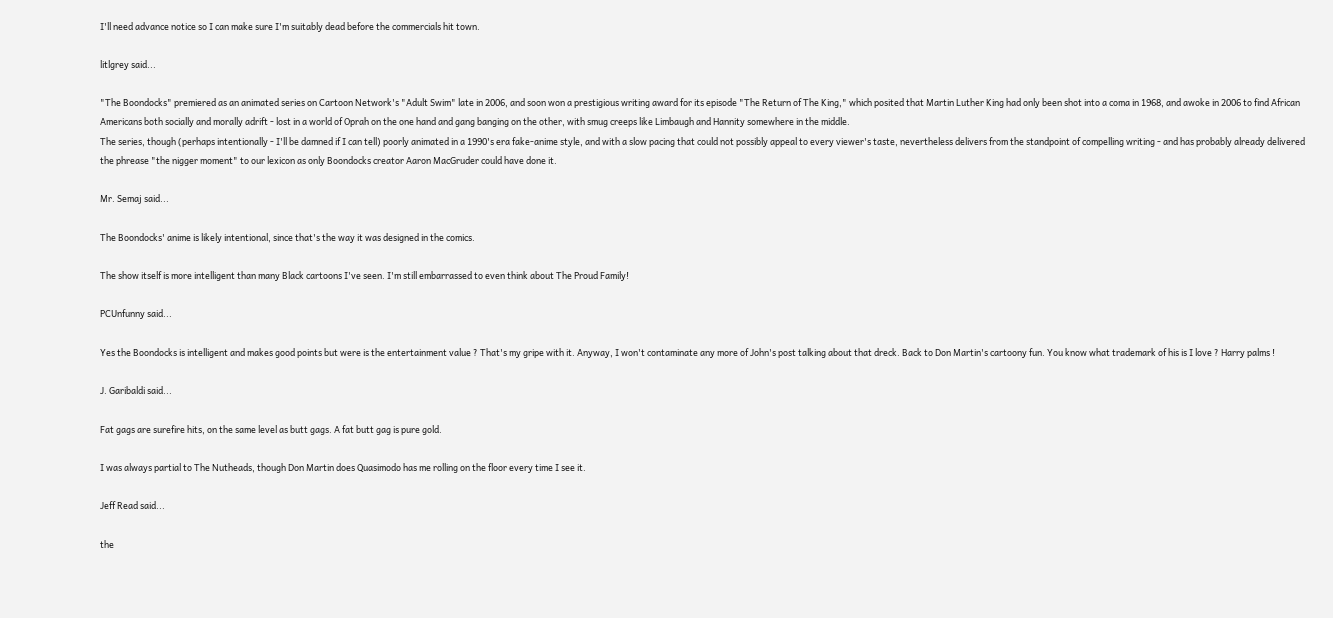I'll need advance notice so I can make sure I'm suitably dead before the commercials hit town.

litlgrey said...

"The Boondocks" premiered as an animated series on Cartoon Network's "Adult Swim" late in 2006, and soon won a prestigious writing award for its episode "The Return of The King," which posited that Martin Luther King had only been shot into a coma in 1968, and awoke in 2006 to find African Americans both socially and morally adrift - lost in a world of Oprah on the one hand and gang banging on the other, with smug creeps like Limbaugh and Hannity somewhere in the middle.
The series, though (perhaps intentionally - I'll be damned if I can tell) poorly animated in a 1990's era fake-anime style, and with a slow pacing that could not possibly appeal to every viewer's taste, nevertheless delivers from the standpoint of compelling writing - and has probably already delivered the phrease "the nigger moment" to our lexicon as only Boondocks creator Aaron MacGruder could have done it.

Mr. Semaj said...

The Boondocks' anime is likely intentional, since that's the way it was designed in the comics.

The show itself is more intelligent than many Black cartoons I've seen. I'm still embarrassed to even think about The Proud Family!

PCUnfunny said...

Yes the Boondocks is intelligent and makes good points but were is the entertainment value ? That's my gripe with it. Anyway, I won't contaminate any more of John's post talking about that dreck. Back to Don Martin's cartoony fun. You know what trademark of his is I love ? Harry palms !

J. Garibaldi said...

Fat gags are surefire hits, on the same level as butt gags. A fat butt gag is pure gold.

I was always partial to The Nutheads, though Don Martin does Quasimodo has me rolling on the floor every time I see it.

Jeff Read said...

the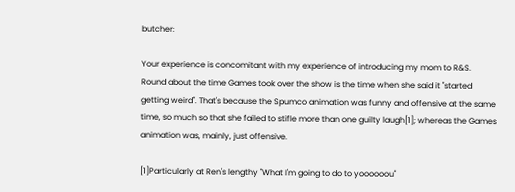butcher:

Your experience is concomitant with my experience of introducing my mom to R&S. Round about the time Games took over the show is the time when she said it "started getting weird". That's because the Spumco animation was funny and offensive at the same time, so much so that she failed to stifle more than one guilty laugh[1]; whereas the Games animation was, mainly, just offensive.

[1]Particularly at Ren's lengthy "What I'm going to do to yoooooou"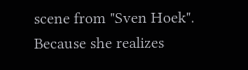scene from "Sven Hoek". Because she realizes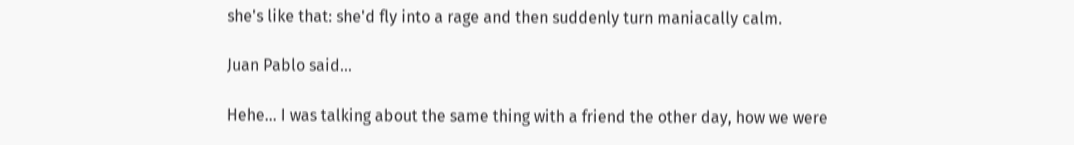she's like that: she'd fly into a rage and then suddenly turn maniacally calm.

Juan Pablo said...

Hehe... I was talking about the same thing with a friend the other day, how we were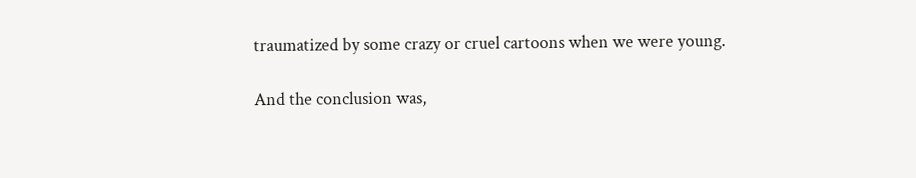traumatized by some crazy or cruel cartoons when we were young.

And the conclusion was,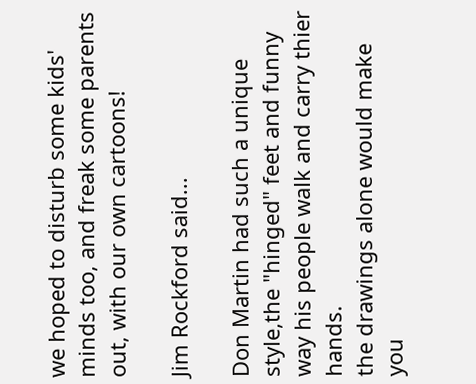we hoped to disturb some kids' minds too, and freak some parents out, with our own cartoons!

Jim Rockford said...

Don Martin had such a unique style,the "hinged" feet and funny way his people walk and carry thier hands.
the drawings alone would make you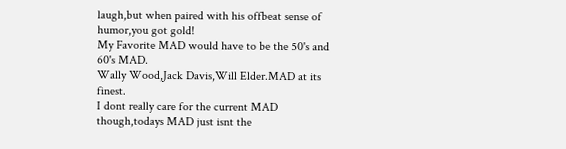laugh,but when paired with his offbeat sense of humor,you got gold!
My Favorite MAD would have to be the 50's and 60's MAD.
Wally Wood,Jack Davis,Will Elder.MAD at its finest.
I dont really care for the current MAD though,todays MAD just isnt the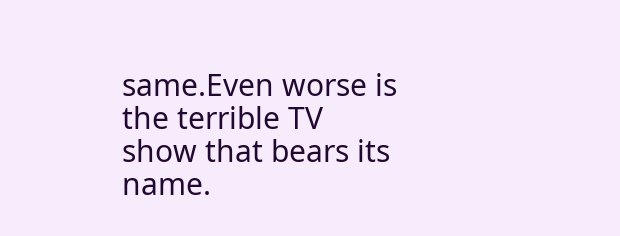same.Even worse is the terrible TV show that bears its name.